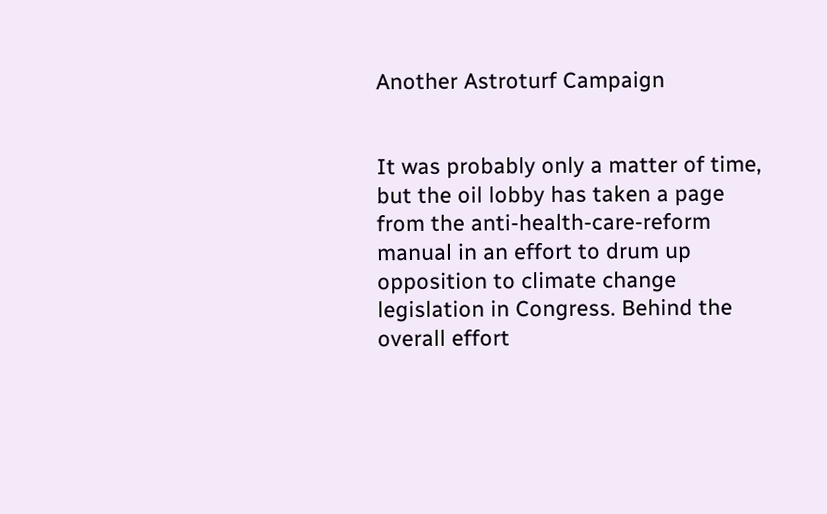Another Astroturf Campaign


It was probably only a matter of time, but the oil lobby has taken a page from the anti-health-care-reform manual in an effort to drum up opposition to climate change legislation in Congress. Behind the overall effort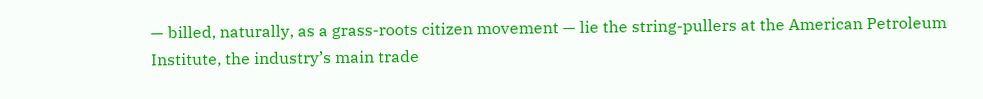— billed, naturally, as a grass-roots citizen movement — lie the string-pullers at the American Petroleum Institute, the industry’s main trade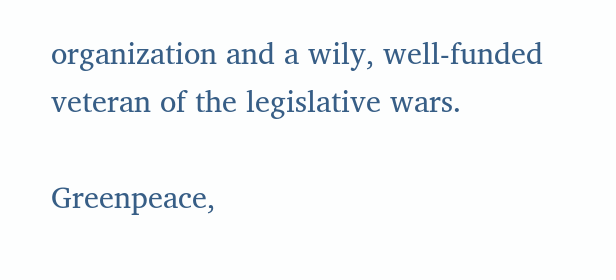organization and a wily, well-funded veteran of the legislative wars.

Greenpeace,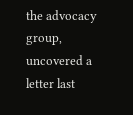the advocacy group, uncovered a letter last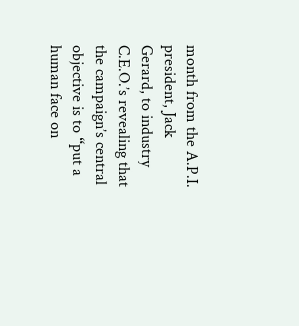month from the A.P.I. president, Jack Gerard, to industry C.E.O.’s revealing that the campaign’s central objective is to “put a human face on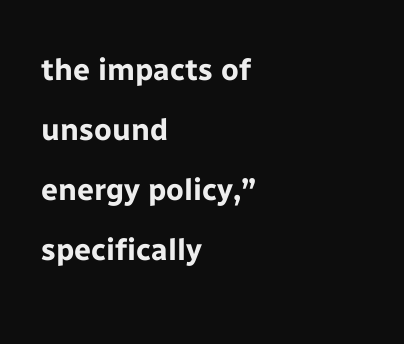the impacts of unsound energy policy,” specifically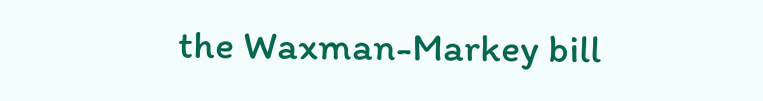the Waxman-Markey bill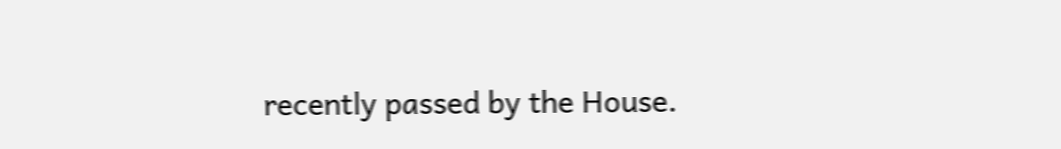recently passed by the House.